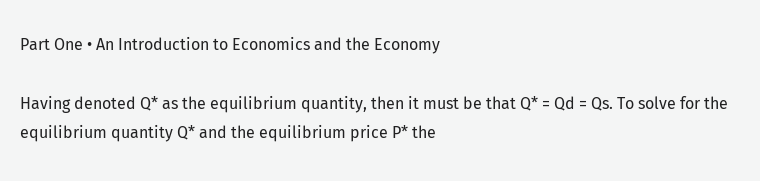Part One • An Introduction to Economics and the Economy

Having denoted Q* as the equilibrium quantity, then it must be that Q* = Qd = Qs. To solve for the equilibrium quantity Q* and the equilibrium price P* the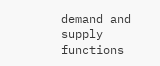demand and supply functions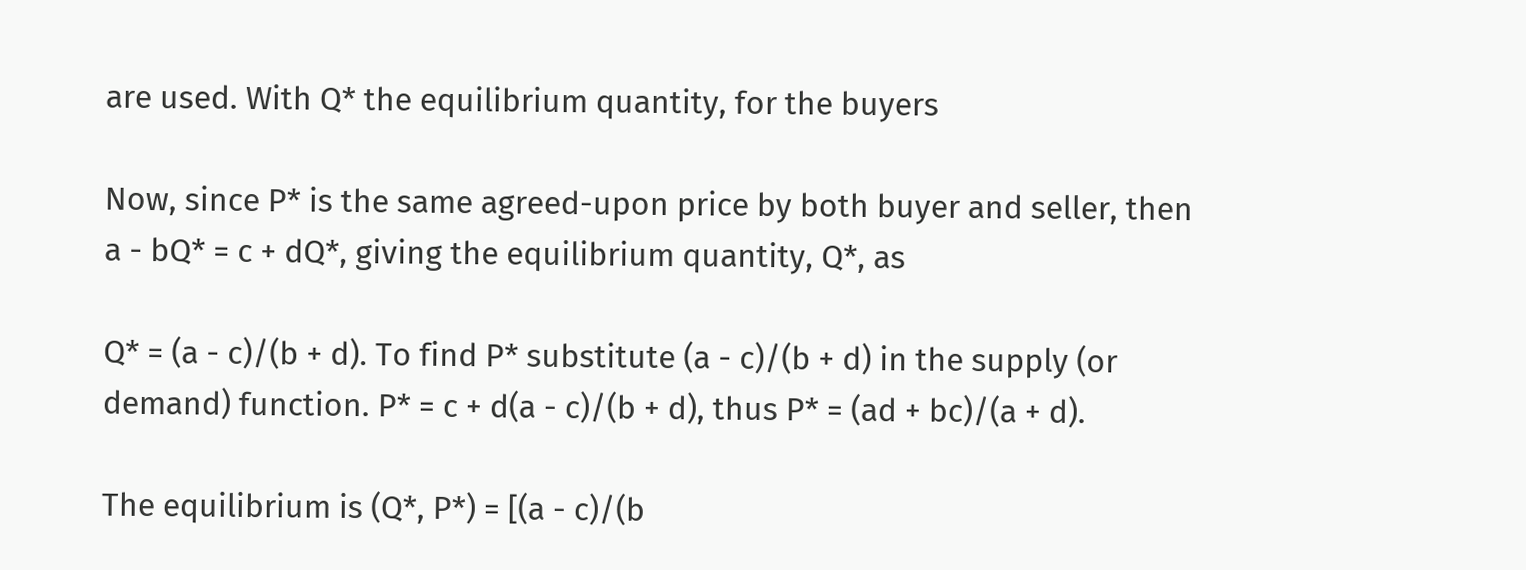are used. With Q* the equilibrium quantity, for the buyers

Now, since P* is the same agreed-upon price by both buyer and seller, then a - bQ* = c + dQ*, giving the equilibrium quantity, Q*, as

Q* = (a - c)/(b + d). To find P* substitute (a - c)/(b + d) in the supply (or demand) function. P* = c + d(a - c)/(b + d), thus P* = (ad + bc)/(a + d).

The equilibrium is (Q*, P*) = [(a - c)/(b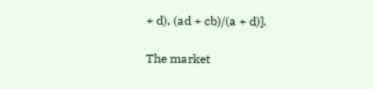+ d), (ad + cb)/(a + d)].

The market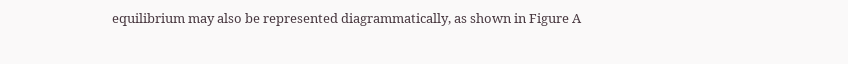equilibrium may also be represented diagrammatically, as shown in Figure A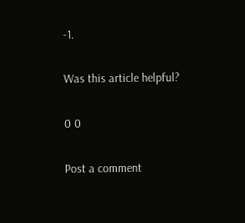-1.

Was this article helpful?

0 0

Post a comment